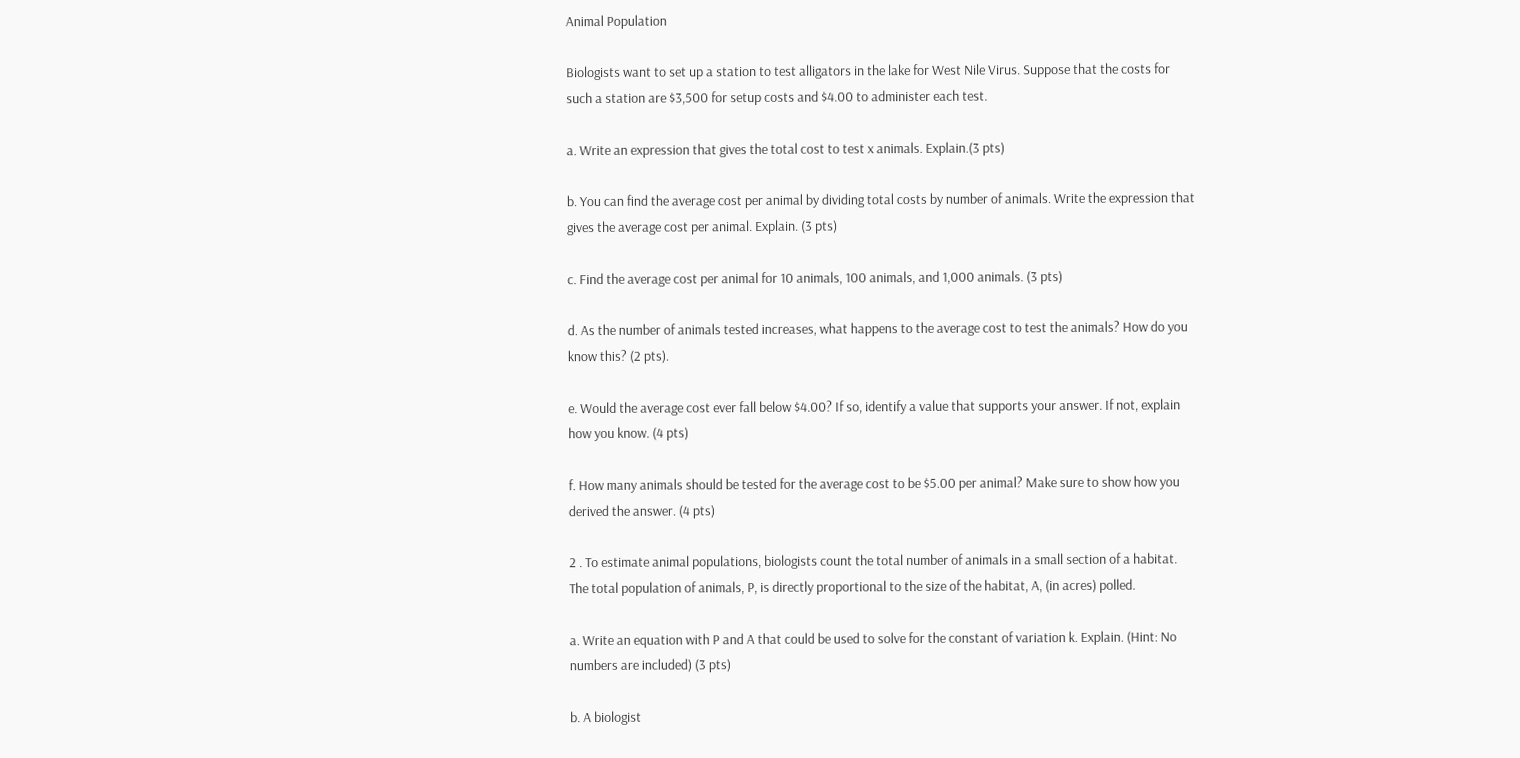Animal Population

Biologists want to set up a station to test alligators in the lake for West Nile Virus. Suppose that the costs for such a station are $3,500 for setup costs and $4.00 to administer each test.

a. Write an expression that gives the total cost to test x animals. Explain.(3 pts)

b. You can find the average cost per animal by dividing total costs by number of animals. Write the expression that gives the average cost per animal. Explain. (3 pts)

c. Find the average cost per animal for 10 animals, 100 animals, and 1,000 animals. (3 pts)

d. As the number of animals tested increases, what happens to the average cost to test the animals? How do you know this? (2 pts).

e. Would the average cost ever fall below $4.00? If so, identify a value that supports your answer. If not, explain how you know. (4 pts)

f. How many animals should be tested for the average cost to be $5.00 per animal? Make sure to show how you derived the answer. (4 pts)

2 . To estimate animal populations, biologists count the total number of animals in a small section of a habitat. The total population of animals, P, is directly proportional to the size of the habitat, A, (in acres) polled.

a. Write an equation with P and A that could be used to solve for the constant of variation k. Explain. (Hint: No numbers are included) (3 pts)

b. A biologist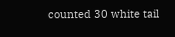counted 30 white tail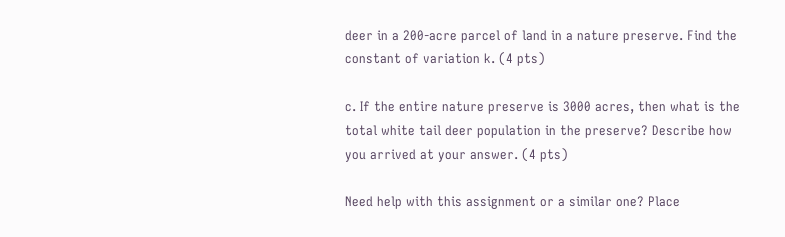deer in a 200-acre parcel of land in a nature preserve. Find the constant of variation k. (4 pts)

c. If the entire nature preserve is 3000 acres, then what is the total white tail deer population in the preserve? Describe how you arrived at your answer. (4 pts)

Need help with this assignment or a similar one? Place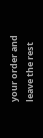your order and leave the rest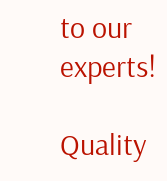to our experts!

Quality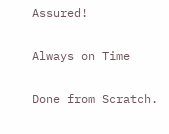Assured!

Always on Time

Done from Scratch.